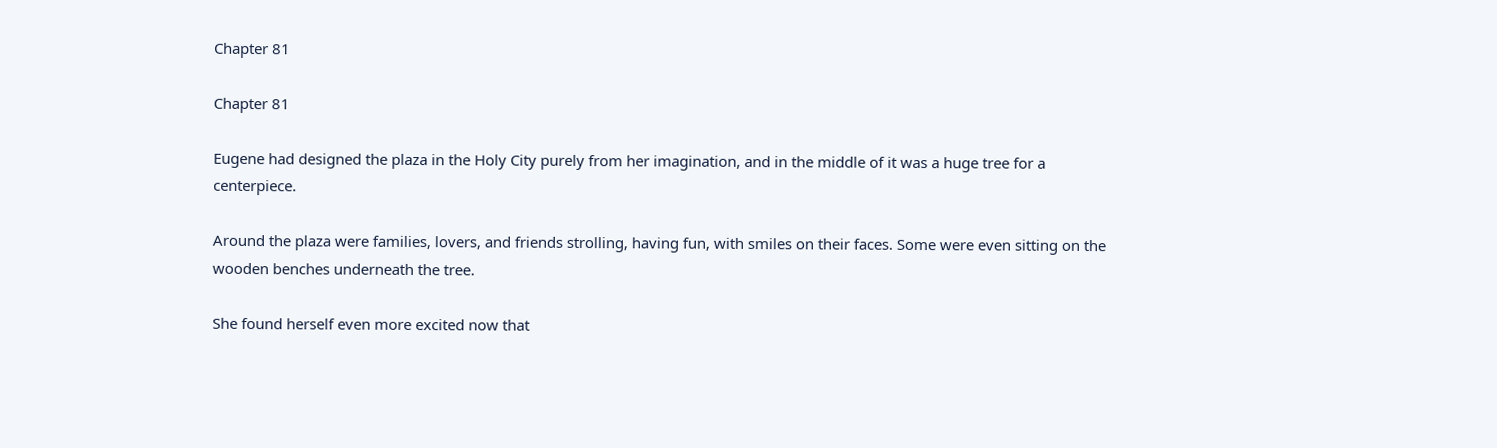Chapter 81

Chapter 81

Eugene had designed the plaza in the Holy City purely from her imagination, and in the middle of it was a huge tree for a centerpiece.

Around the plaza were families, lovers, and friends strolling, having fun, with smiles on their faces. Some were even sitting on the wooden benches underneath the tree.

She found herself even more excited now that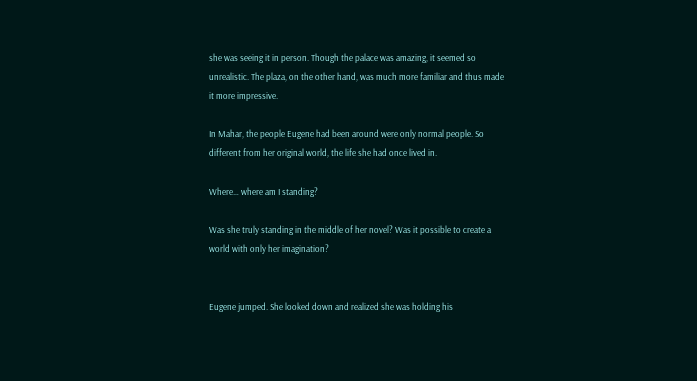she was seeing it in person. Though the palace was amazing, it seemed so unrealistic. The plaza, on the other hand, was much more familiar and thus made it more impressive.

In Mahar, the people Eugene had been around were only normal people. So different from her original world, the life she had once lived in.

Where… where am I standing?

Was she truly standing in the middle of her novel? Was it possible to create a world with only her imagination?


Eugene jumped. She looked down and realized she was holding his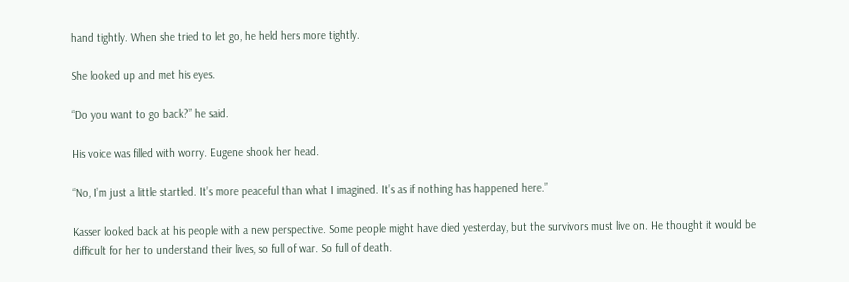hand tightly. When she tried to let go, he held hers more tightly.

She looked up and met his eyes.

“Do you want to go back?” he said.

His voice was filled with worry. Eugene shook her head.

“No, I’m just a little startled. It’s more peaceful than what I imagined. It’s as if nothing has happened here.”

Kasser looked back at his people with a new perspective. Some people might have died yesterday, but the survivors must live on. He thought it would be difficult for her to understand their lives, so full of war. So full of death.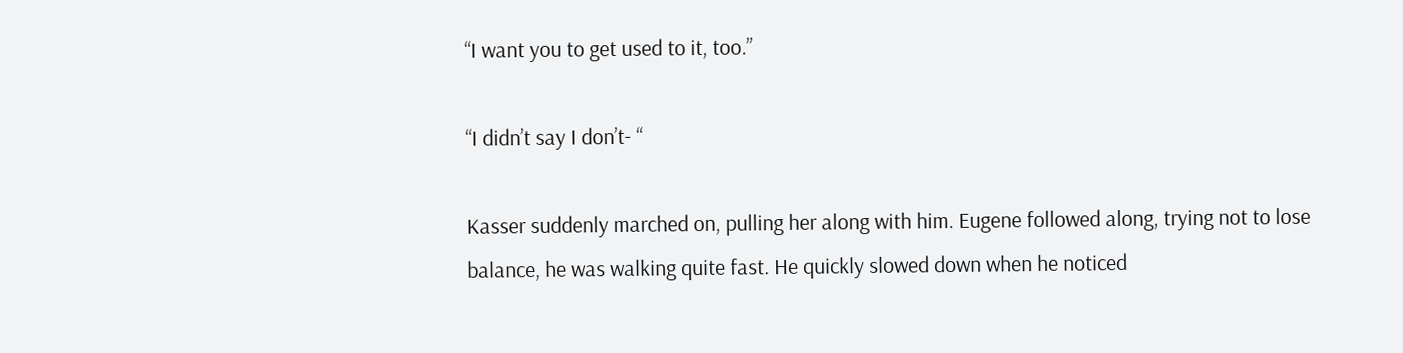“I want you to get used to it, too.”

“I didn’t say I don’t- “

Kasser suddenly marched on, pulling her along with him. Eugene followed along, trying not to lose balance, he was walking quite fast. He quickly slowed down when he noticed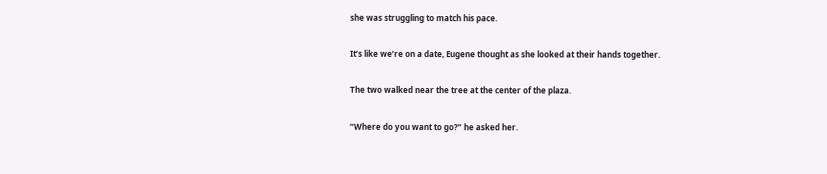she was struggling to match his pace.

It’s like we’re on a date, Eugene thought as she looked at their hands together.

The two walked near the tree at the center of the plaza.

“Where do you want to go?” he asked her.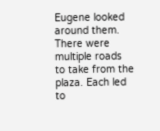Eugene looked around them. There were multiple roads to take from the plaza. Each led to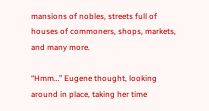mansions of nobles, streets full of houses of commoners, shops, markets, and many more.

“Hmm…” Eugene thought, looking around in place, taking her time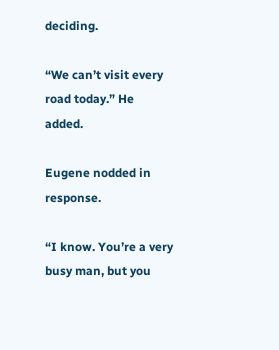deciding.

“We can’t visit every road today.” He added.

Eugene nodded in response.

“I know. You’re a very busy man, but you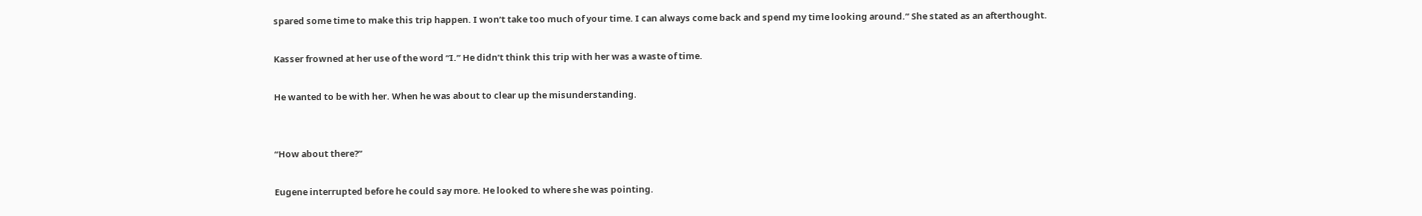spared some time to make this trip happen. I won’t take too much of your time. I can always come back and spend my time looking around.” She stated as an afterthought.

Kasser frowned at her use of the word “I.” He didn’t think this trip with her was a waste of time.

He wanted to be with her. When he was about to clear up the misunderstanding.


“How about there?”

Eugene interrupted before he could say more. He looked to where she was pointing.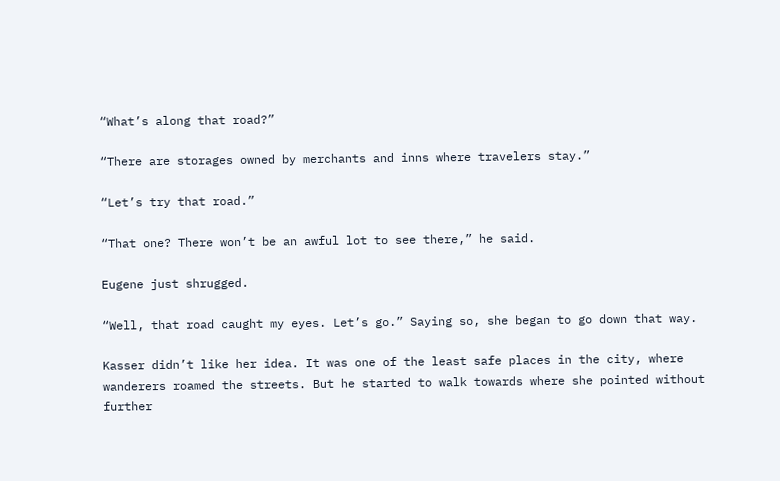“What’s along that road?”

“There are storages owned by merchants and inns where travelers stay.”

“Let’s try that road.”

“That one? There won’t be an awful lot to see there,” he said.

Eugene just shrugged.

“Well, that road caught my eyes. Let’s go.” Saying so, she began to go down that way.

Kasser didn’t like her idea. It was one of the least safe places in the city, where wanderers roamed the streets. But he started to walk towards where she pointed without further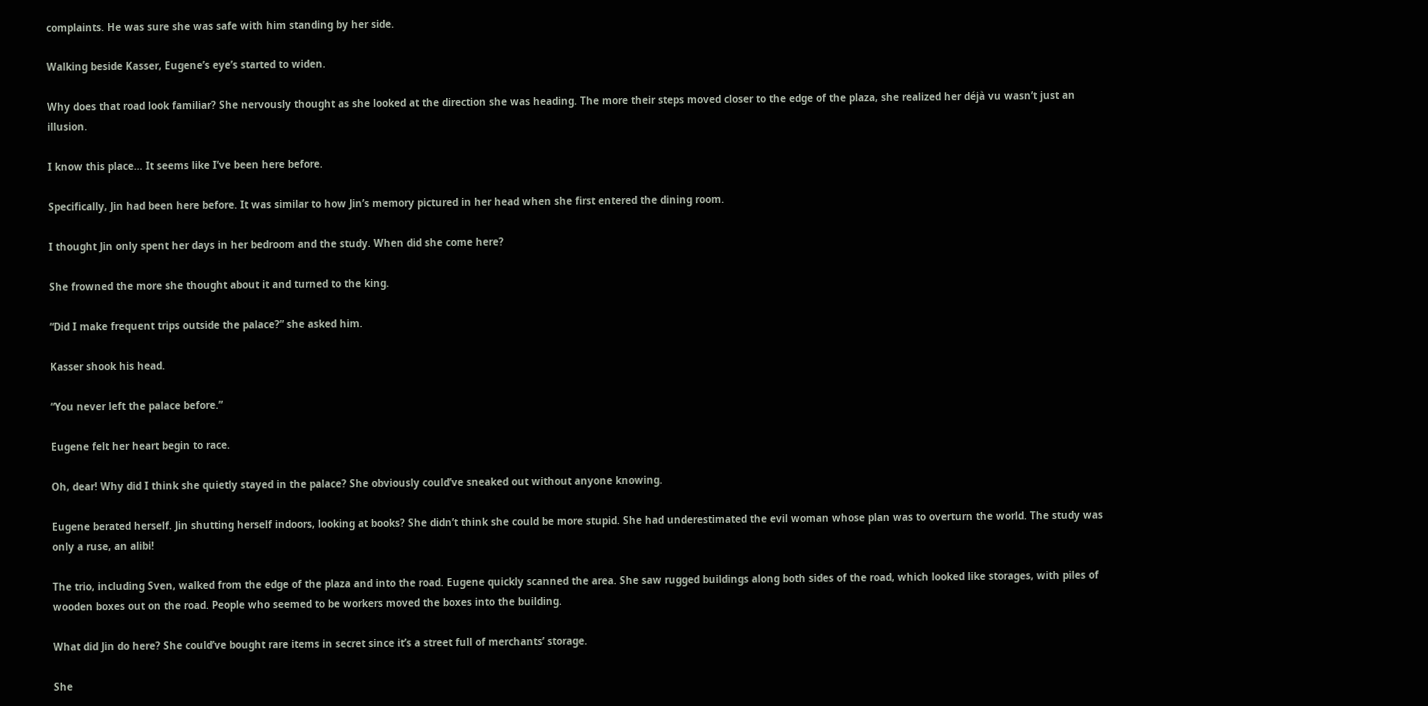complaints. He was sure she was safe with him standing by her side.

Walking beside Kasser, Eugene’s eye’s started to widen.

Why does that road look familiar? She nervously thought as she looked at the direction she was heading. The more their steps moved closer to the edge of the plaza, she realized her déjà vu wasn’t just an illusion.

I know this place… It seems like I’ve been here before.

Specifically, Jin had been here before. It was similar to how Jin’s memory pictured in her head when she first entered the dining room.

I thought Jin only spent her days in her bedroom and the study. When did she come here?

She frowned the more she thought about it and turned to the king.

“Did I make frequent trips outside the palace?” she asked him.

Kasser shook his head.

“You never left the palace before.”

Eugene felt her heart begin to race.

Oh, dear! Why did I think she quietly stayed in the palace? She obviously could’ve sneaked out without anyone knowing.

Eugene berated herself. Jin shutting herself indoors, looking at books? She didn’t think she could be more stupid. She had underestimated the evil woman whose plan was to overturn the world. The study was only a ruse, an alibi!

The trio, including Sven, walked from the edge of the plaza and into the road. Eugene quickly scanned the area. She saw rugged buildings along both sides of the road, which looked like storages, with piles of wooden boxes out on the road. People who seemed to be workers moved the boxes into the building.

What did Jin do here? She could’ve bought rare items in secret since it’s a street full of merchants’ storage.

She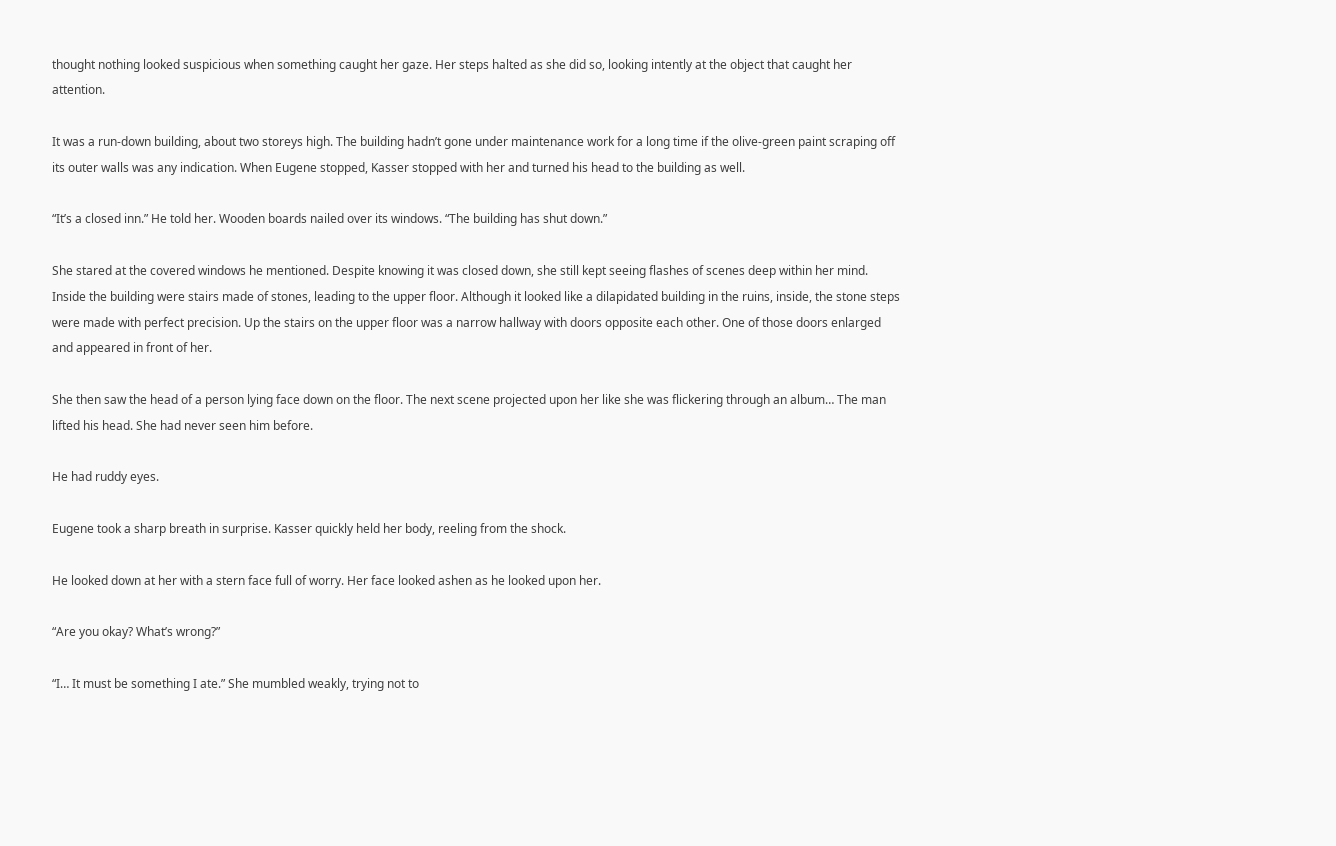thought nothing looked suspicious when something caught her gaze. Her steps halted as she did so, looking intently at the object that caught her attention.

It was a run-down building, about two storeys high. The building hadn’t gone under maintenance work for a long time if the olive-green paint scraping off its outer walls was any indication. When Eugene stopped, Kasser stopped with her and turned his head to the building as well.

“It’s a closed inn.” He told her. Wooden boards nailed over its windows. “The building has shut down.”

She stared at the covered windows he mentioned. Despite knowing it was closed down, she still kept seeing flashes of scenes deep within her mind. Inside the building were stairs made of stones, leading to the upper floor. Although it looked like a dilapidated building in the ruins, inside, the stone steps were made with perfect precision. Up the stairs on the upper floor was a narrow hallway with doors opposite each other. One of those doors enlarged and appeared in front of her.

She then saw the head of a person lying face down on the floor. The next scene projected upon her like she was flickering through an album… The man lifted his head. She had never seen him before.

He had ruddy eyes.

Eugene took a sharp breath in surprise. Kasser quickly held her body, reeling from the shock.

He looked down at her with a stern face full of worry. Her face looked ashen as he looked upon her.

“Are you okay? What’s wrong?”

“I… It must be something I ate.” She mumbled weakly, trying not to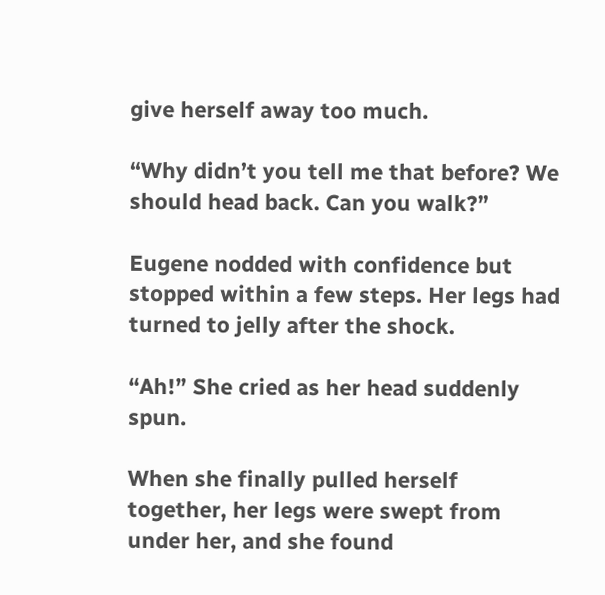give herself away too much.

“Why didn’t you tell me that before? We should head back. Can you walk?”

Eugene nodded with confidence but stopped within a few steps. Her legs had turned to jelly after the shock.

“Ah!” She cried as her head suddenly spun.

When she finally pulled herself together, her legs were swept from under her, and she found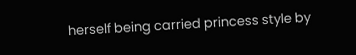herself being carried princess style by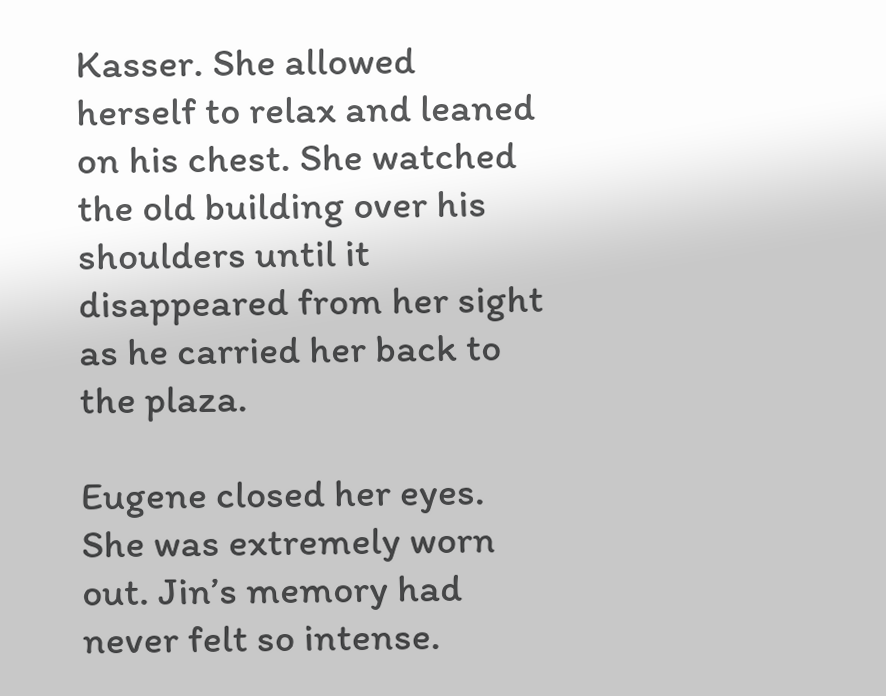Kasser. She allowed herself to relax and leaned on his chest. She watched the old building over his shoulders until it disappeared from her sight as he carried her back to the plaza.

Eugene closed her eyes. She was extremely worn out. Jin’s memory had never felt so intense.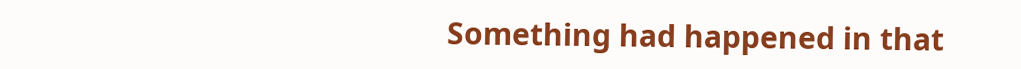Something had happened in that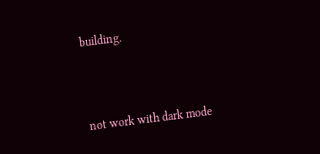building.



not work with dark mode